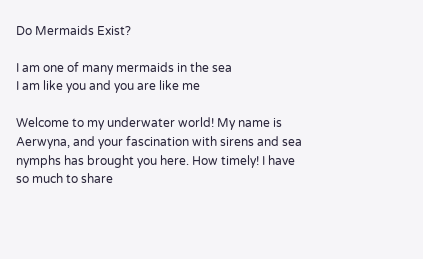Do Mermaids Exist?

I am one of many mermaids in the sea
I am like you and you are like me

Welcome to my underwater world! My name is Aerwyna, and your fascination with sirens and sea nymphs has brought you here. How timely! I have so much to share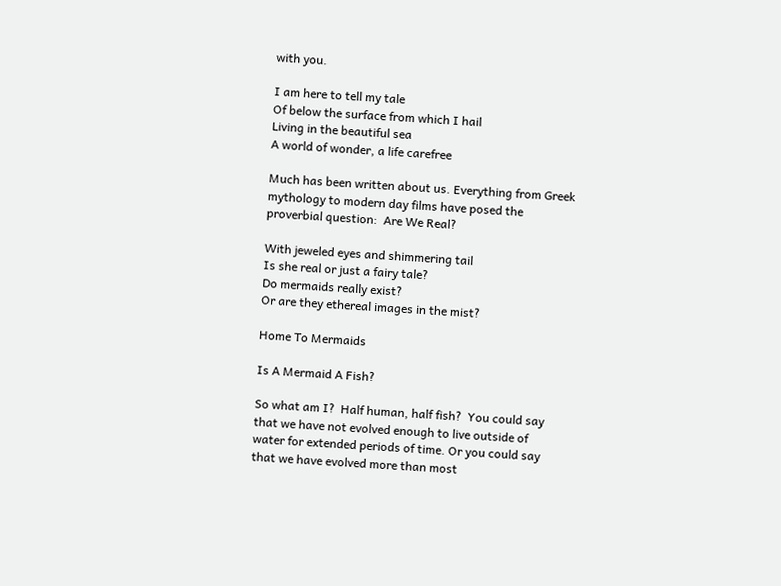with you.

I am here to tell my tale
Of below the surface from which I hail
Living in the beautiful sea
A world of wonder, a life carefree

Much has been written about us. Everything from Greek mythology to modern day films have posed the proverbial question:  Are We Real?

With jeweled eyes and shimmering tail
Is she real or just a fairy tale?
Do mermaids really exist?
Or are they ethereal images in the mist?

Home To Mermaids

Is A Mermaid A Fish?

So what am I?  Half human, half fish?  You could say that we have not evolved enough to live outside of water for extended periods of time. Or you could say that we have evolved more than most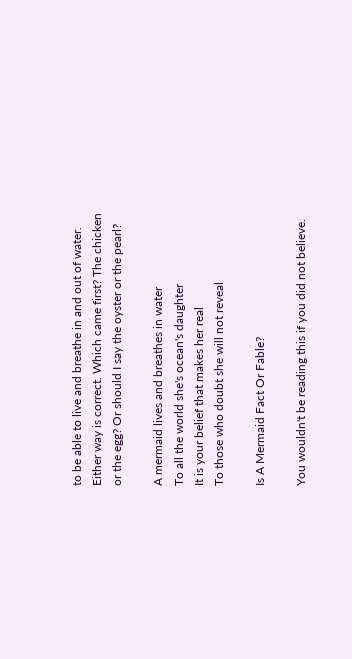to be able to live and breathe in and out of water. Either way is correct. Which came first? The chicken or the egg? Or should I say the oyster or the pearl?

A mermaid lives and breathes in water
To all the world she's ocean's daughter
It is your belief that makes her real
To those who doubt she will not reveal

Is A Mermaid Fact Or Fable?

You wouldn't be reading this if you did not believe.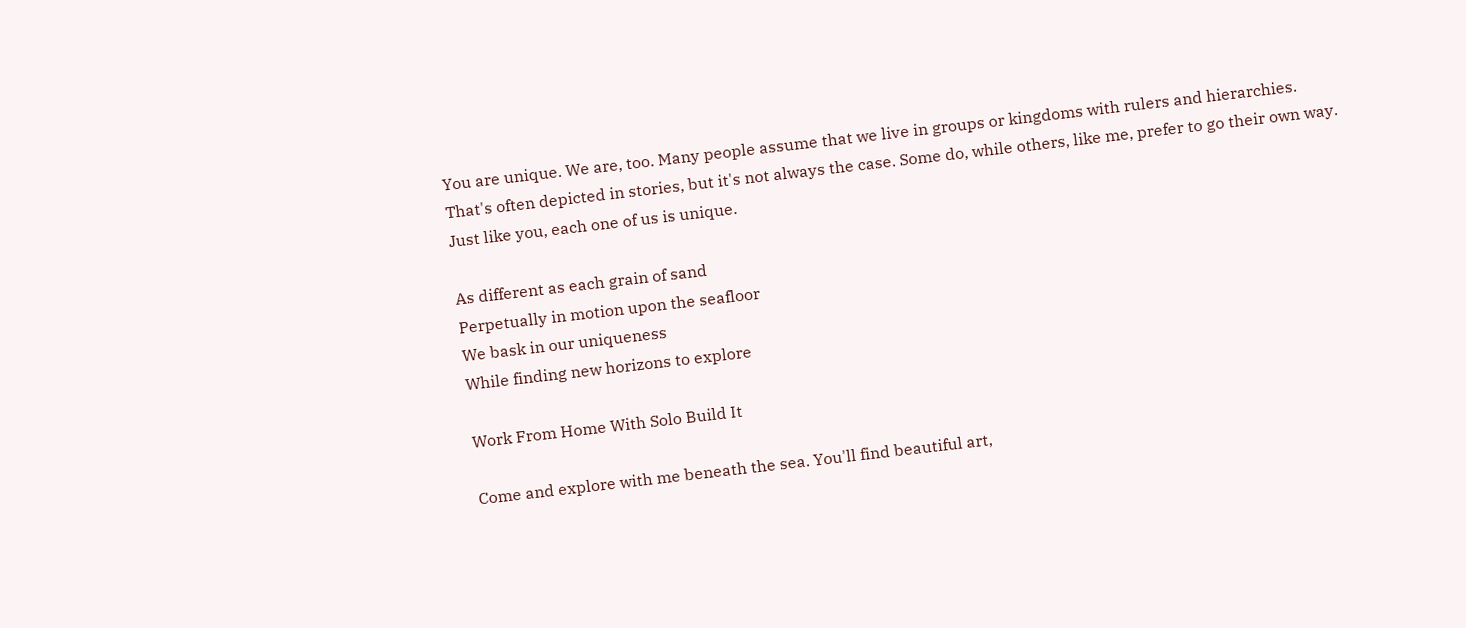You are unique. We are, too. Many people assume that we live in groups or kingdoms with rulers and hierarchies. That's often depicted in stories, but it's not always the case. Some do, while others, like me, prefer to go their own way. Just like you, each one of us is unique.

As different as each grain of sand
Perpetually in motion upon the seafloor
We bask in our uniqueness
While finding new horizons to explore

Work From Home With Solo Build It

Come and explore with me beneath the sea. You'll find beautiful art,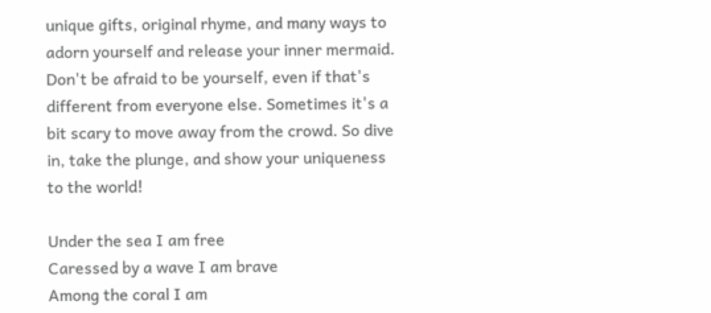unique gifts, original rhyme, and many ways to adorn yourself and release your inner mermaid. Don't be afraid to be yourself, even if that's different from everyone else. Sometimes it's a bit scary to move away from the crowd. So dive in, take the plunge, and show your uniqueness to the world!

Under the sea I am free
Caressed by a wave I am brave
Among the coral I am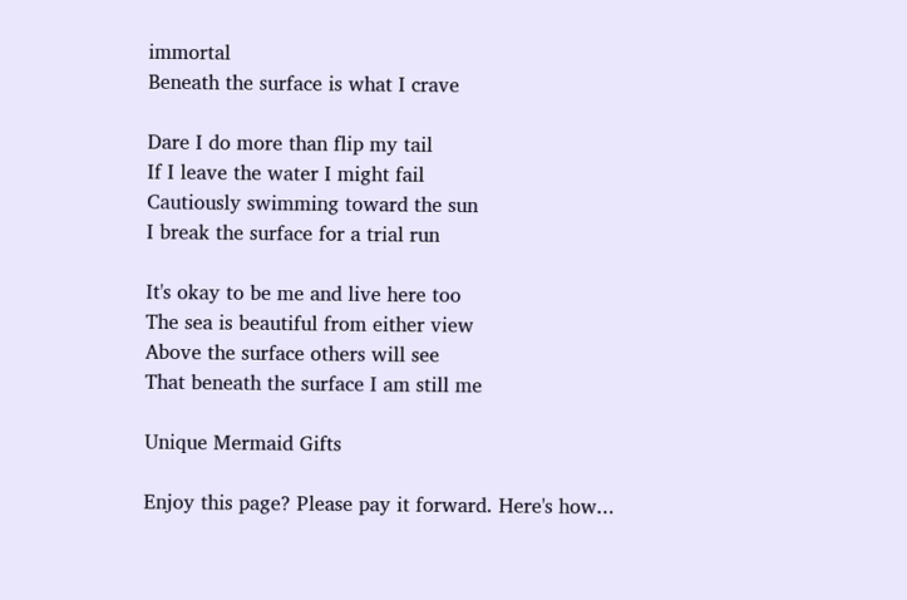immortal
Beneath the surface is what I crave

Dare I do more than flip my tail
If I leave the water I might fail
Cautiously swimming toward the sun
I break the surface for a trial run

It's okay to be me and live here too
The sea is beautiful from either view
Above the surface others will see
That beneath the surface I am still me

Unique Mermaid Gifts

Enjoy this page? Please pay it forward. Here's how...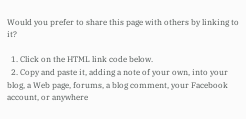Would you prefer to share this page with others by linking to it?

  1. Click on the HTML link code below.
  2. Copy and paste it, adding a note of your own, into your blog, a Web page, forums, a blog comment, your Facebook account, or anywhere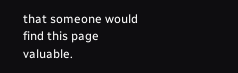that someone would find this page valuable.